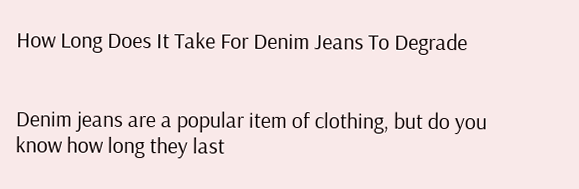How Long Does It Take For Denim Jeans To Degrade


Denim jeans are a popular item of clothing, but do you know how long they last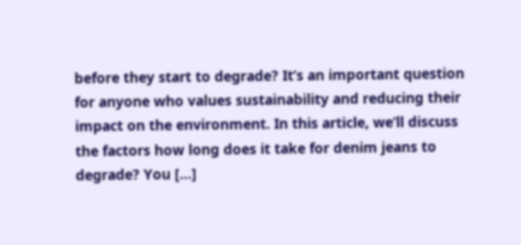before they start to degrade? It’s an important question for anyone who values sustainability and reducing their impact on the environment. In this article, we’ll discuss the factors how long does it take for denim jeans to degrade? You […]